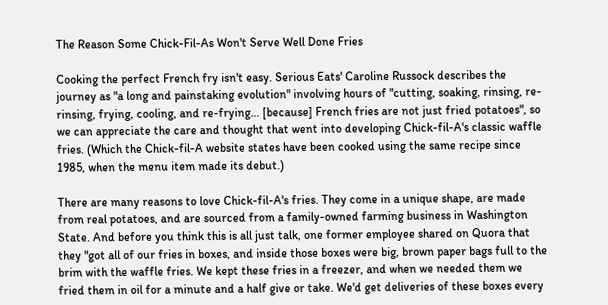The Reason Some Chick-Fil-As Won't Serve Well Done Fries

Cooking the perfect French fry isn't easy. Serious Eats' Caroline Russock describes the journey as "a long and painstaking evolution" involving hours of "cutting, soaking, rinsing, re-rinsing, frying, cooling, and re-frying... [because] French fries are not just fried potatoes", so we can appreciate the care and thought that went into developing Chick-fil-A's classic waffle fries. (Which the Chick-fil-A website states have been cooked using the same recipe since 1985, when the menu item made its debut.)

There are many reasons to love Chick-fil-A's fries. They come in a unique shape, are made from real potatoes, and are sourced from a family-owned farming business in Washington State. And before you think this is all just talk, one former employee shared on Quora that they "got all of our fries in boxes, and inside those boxes were big, brown paper bags full to the brim with the waffle fries. We kept these fries in a freezer, and when we needed them we fried them in oil for a minute and a half give or take. We'd get deliveries of these boxes every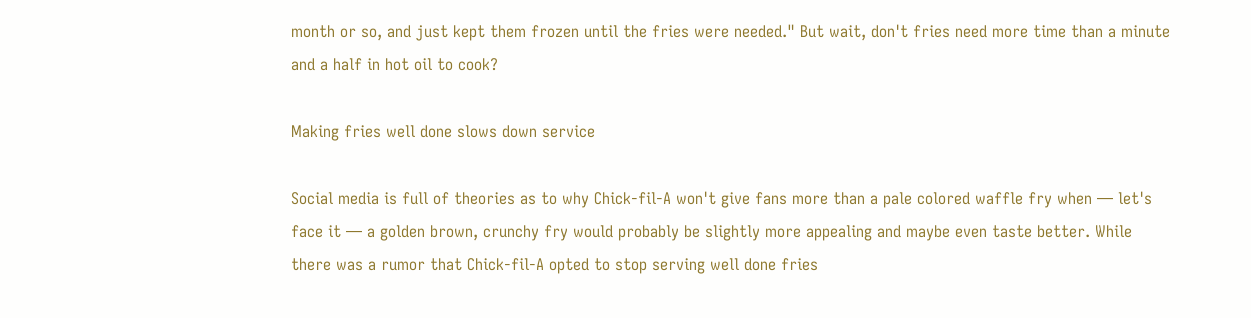month or so, and just kept them frozen until the fries were needed." But wait, don't fries need more time than a minute and a half in hot oil to cook?

Making fries well done slows down service

Social media is full of theories as to why Chick-fil-A won't give fans more than a pale colored waffle fry when — let's face it — a golden brown, crunchy fry would probably be slightly more appealing and maybe even taste better. While there was a rumor that Chick-fil-A opted to stop serving well done fries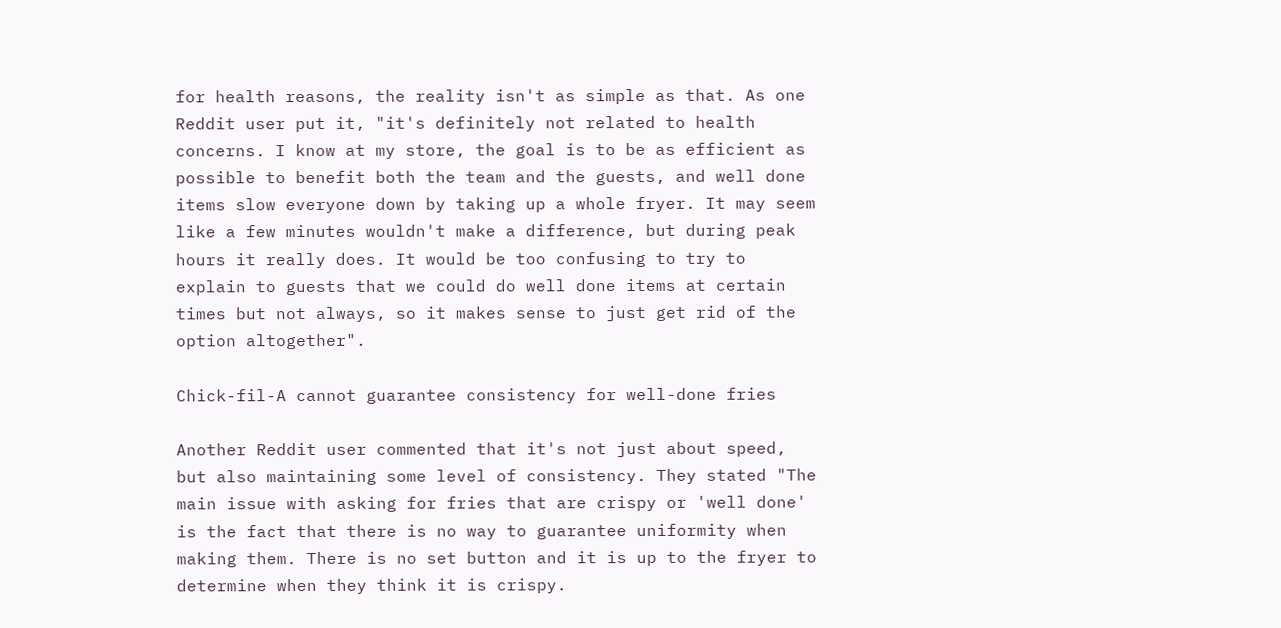for health reasons, the reality isn't as simple as that. As one Reddit user put it, "it's definitely not related to health concerns. I know at my store, the goal is to be as efficient as possible to benefit both the team and the guests, and well done items slow everyone down by taking up a whole fryer. It may seem like a few minutes wouldn't make a difference, but during peak hours it really does. It would be too confusing to try to explain to guests that we could do well done items at certain times but not always, so it makes sense to just get rid of the option altogether".

Chick-fil-A cannot guarantee consistency for well-done fries

Another Reddit user commented that it's not just about speed, but also maintaining some level of consistency. They stated "The main issue with asking for fries that are crispy or 'well done' is the fact that there is no way to guarantee uniformity when making them. There is no set button and it is up to the fryer to determine when they think it is crispy.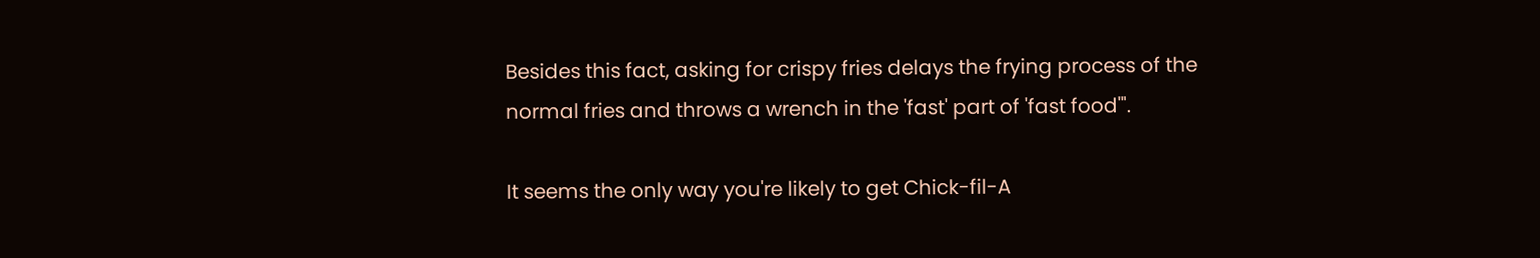Besides this fact, asking for crispy fries delays the frying process of the normal fries and throws a wrench in the 'fast' part of 'fast food'".

It seems the only way you're likely to get Chick-fil-A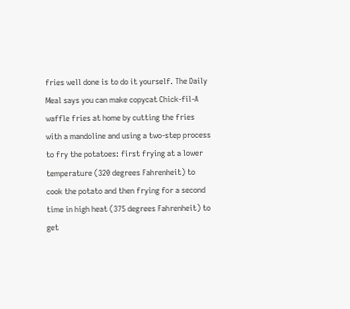fries well done is to do it yourself. The Daily Meal says you can make copycat Chick-fil-A waffle fries at home by cutting the fries with a mandoline and using a two-step process to fry the potatoes: first frying at a lower temperature (320 degrees Fahrenheit) to cook the potato and then frying for a second time in high heat (375 degrees Fahrenheit) to get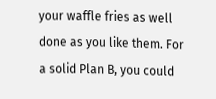your waffle fries as well done as you like them. For a solid Plan B, you could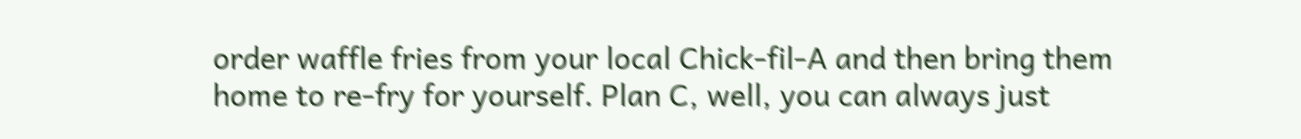order waffle fries from your local Chick-fil-A and then bring them home to re-fry for yourself. Plan C, well, you can always just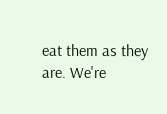eat them as they are. We're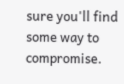sure you'll find some way to compromise.